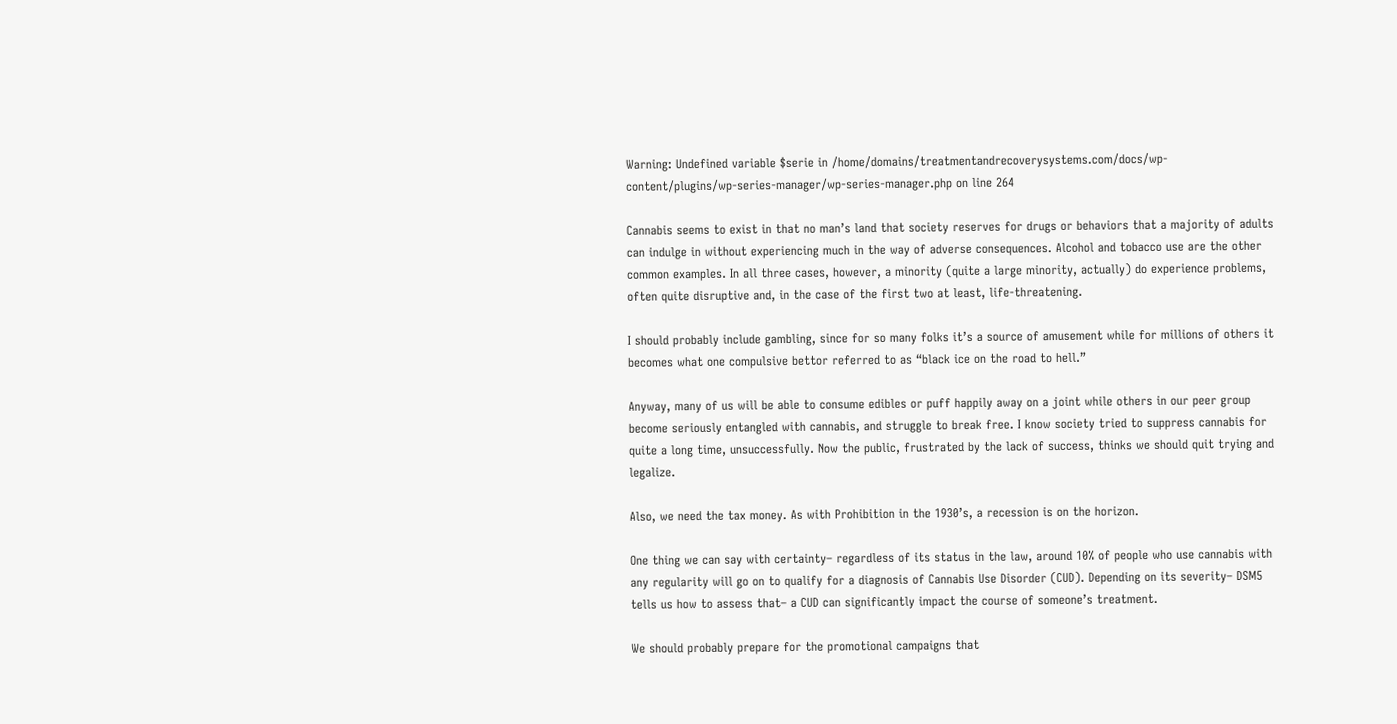Warning: Undefined variable $serie in /home/domains/treatmentandrecoverysystems.com/docs/wp-content/plugins/wp-series-manager/wp-series-manager.php on line 264

Cannabis seems to exist in that no man’s land that society reserves for drugs or behaviors that a majority of adults can indulge in without experiencing much in the way of adverse consequences. Alcohol and tobacco use are the other common examples. In all three cases, however, a minority (quite a large minority, actually) do experience problems, often quite disruptive and, in the case of the first two at least, life-threatening.

I should probably include gambling, since for so many folks it’s a source of amusement while for millions of others it becomes what one compulsive bettor referred to as “black ice on the road to hell.”

Anyway, many of us will be able to consume edibles or puff happily away on a joint while others in our peer group become seriously entangled with cannabis, and struggle to break free. I know society tried to suppress cannabis for quite a long time, unsuccessfully. Now the public, frustrated by the lack of success, thinks we should quit trying and legalize.

Also, we need the tax money. As with Prohibition in the 1930’s, a recession is on the horizon.

One thing we can say with certainty– regardless of its status in the law, around 10% of people who use cannabis with any regularity will go on to qualify for a diagnosis of Cannabis Use Disorder (CUD). Depending on its severity– DSM5 tells us how to assess that– a CUD can significantly impact the course of someone’s treatment.

We should probably prepare for the promotional campaigns that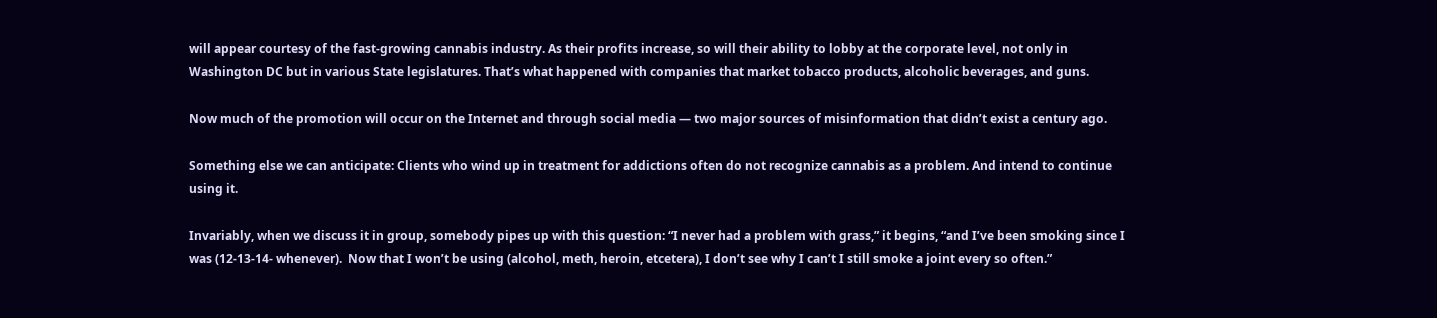will appear courtesy of the fast-growing cannabis industry. As their profits increase, so will their ability to lobby at the corporate level, not only in Washington DC but in various State legislatures. That’s what happened with companies that market tobacco products, alcoholic beverages, and guns.

Now much of the promotion will occur on the Internet and through social media — two major sources of misinformation that didn’t exist a century ago.

Something else we can anticipate: Clients who wind up in treatment for addictions often do not recognize cannabis as a problem. And intend to continue using it.

Invariably, when we discuss it in group, somebody pipes up with this question: “I never had a problem with grass,” it begins, “and I’ve been smoking since I was (12-13-14- whenever).  Now that I won’t be using (alcohol, meth, heroin, etcetera), I don’t see why I can’t I still smoke a joint every so often.”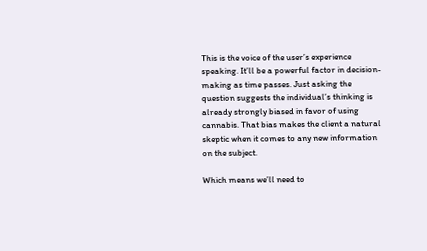This is the voice of the user’s experience speaking. It’ll be a powerful factor in decision-making as time passes. Just asking the question suggests the individual’s thinking is already strongly biased in favor of using cannabis. That bias makes the client a natural skeptic when it comes to any new information on the subject.

Which means we’ll need to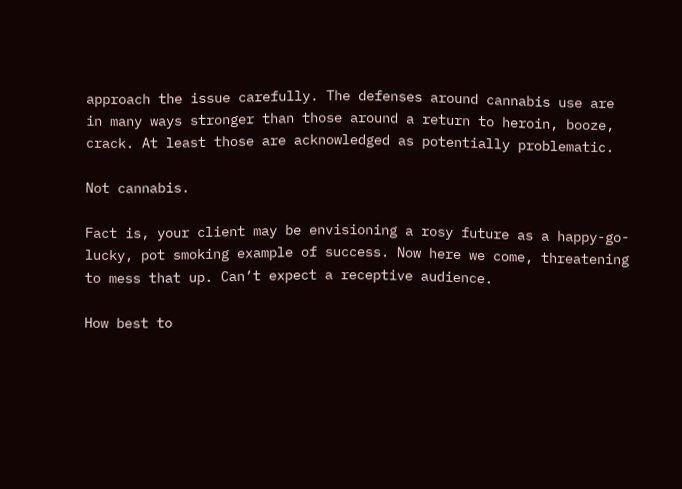approach the issue carefully. The defenses around cannabis use are in many ways stronger than those around a return to heroin, booze, crack. At least those are acknowledged as potentially problematic.

Not cannabis.

Fact is, your client may be envisioning a rosy future as a happy-go-lucky, pot smoking example of success. Now here we come, threatening to mess that up. Can’t expect a receptive audience.

How best to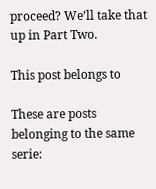proceed? We’ll take that up in Part Two.

This post belongs to

These are posts belonging to the same serie: